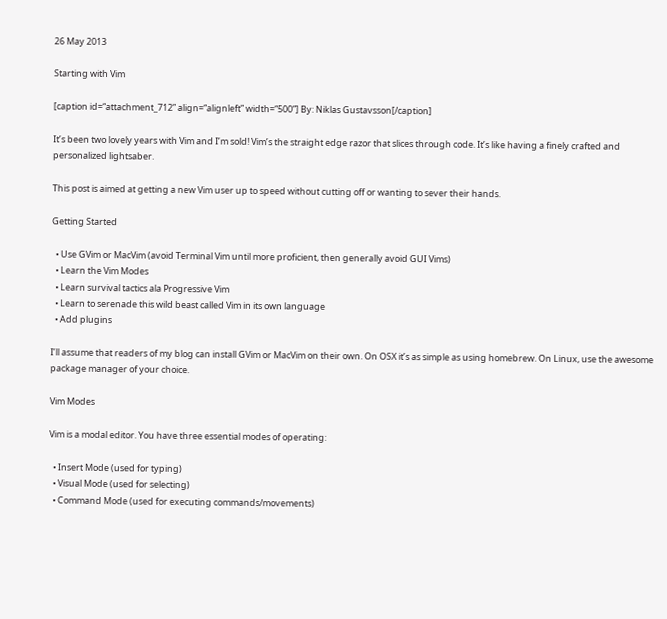26 May 2013

Starting with Vim

[caption id=“attachment_712” align=“alignleft” width=“500”] By: Niklas Gustavsson[/caption]

It’s been two lovely years with Vim and I’m sold! Vim’s the straight edge razor that slices through code. It’s like having a finely crafted and personalized lightsaber.

This post is aimed at getting a new Vim user up to speed without cutting off or wanting to sever their hands.

Getting Started

  • Use GVim or MacVim (avoid Terminal Vim until more proficient, then generally avoid GUI Vims)
  • Learn the Vim Modes
  • Learn survival tactics ala Progressive Vim
  • Learn to serenade this wild beast called Vim in its own language
  • Add plugins

I’ll assume that readers of my blog can install GVim or MacVim on their own. On OSX it’s as simple as using homebrew. On Linux, use the awesome package manager of your choice.

Vim Modes

Vim is a modal editor. You have three essential modes of operating:

  • Insert Mode (used for typing)
  • Visual Mode (used for selecting)
  • Command Mode (used for executing commands/movements)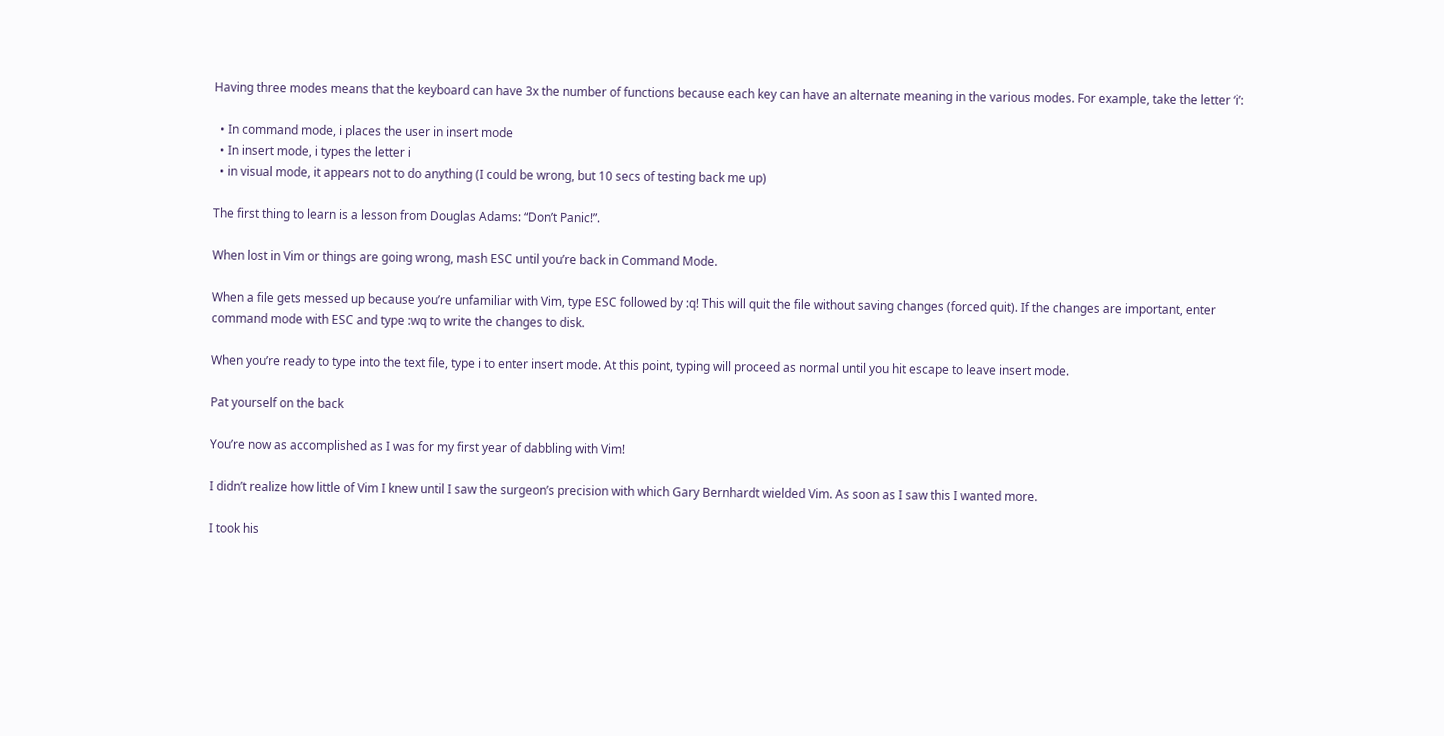Having three modes means that the keyboard can have 3x the number of functions because each key can have an alternate meaning in the various modes. For example, take the letter ‘i’:

  • In command mode, i places the user in insert mode
  • In insert mode, i types the letter i
  • in visual mode, it appears not to do anything (I could be wrong, but 10 secs of testing back me up)

The first thing to learn is a lesson from Douglas Adams: “Don’t Panic!”.

When lost in Vim or things are going wrong, mash ESC until you’re back in Command Mode.

When a file gets messed up because you’re unfamiliar with Vim, type ESC followed by :q! This will quit the file without saving changes (forced quit). If the changes are important, enter command mode with ESC and type :wq to write the changes to disk.

When you’re ready to type into the text file, type i to enter insert mode. At this point, typing will proceed as normal until you hit escape to leave insert mode.

Pat yourself on the back

You’re now as accomplished as I was for my first year of dabbling with Vim!

I didn’t realize how little of Vim I knew until I saw the surgeon’s precision with which Gary Bernhardt wielded Vim. As soon as I saw this I wanted more.

I took his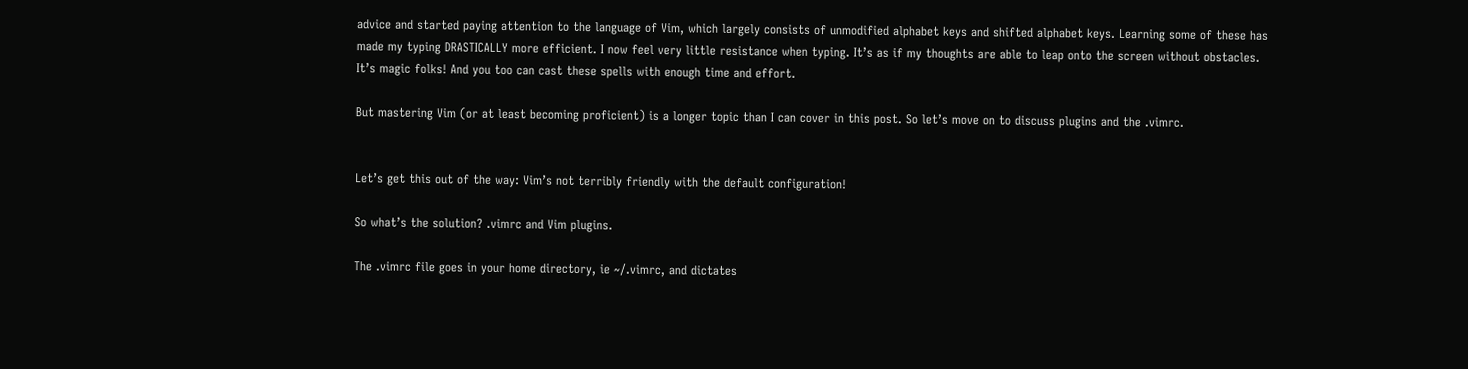advice and started paying attention to the language of Vim, which largely consists of unmodified alphabet keys and shifted alphabet keys. Learning some of these has made my typing DRASTICALLY more efficient. I now feel very little resistance when typing. It’s as if my thoughts are able to leap onto the screen without obstacles. It’s magic folks! And you too can cast these spells with enough time and effort.

But mastering Vim (or at least becoming proficient) is a longer topic than I can cover in this post. So let’s move on to discuss plugins and the .vimrc.


Let’s get this out of the way: Vim’s not terribly friendly with the default configuration!

So what’s the solution? .vimrc and Vim plugins.

The .vimrc file goes in your home directory, ie ~/.vimrc, and dictates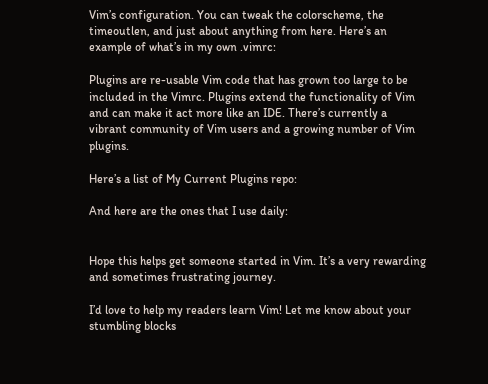Vim’s configuration. You can tweak the colorscheme, the timeoutlen, and just about anything from here. Here’s an example of what’s in my own .vimrc:

Plugins are re-usable Vim code that has grown too large to be included in the Vimrc. Plugins extend the functionality of Vim and can make it act more like an IDE. There’s currently a vibrant community of Vim users and a growing number of Vim plugins.

Here’s a list of My Current Plugins repo:

And here are the ones that I use daily:


Hope this helps get someone started in Vim. It’s a very rewarding and sometimes frustrating journey.

I’d love to help my readers learn Vim! Let me know about your stumbling blocks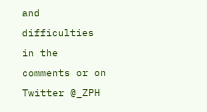and difficulties in the comments or on Twitter @_ZPH